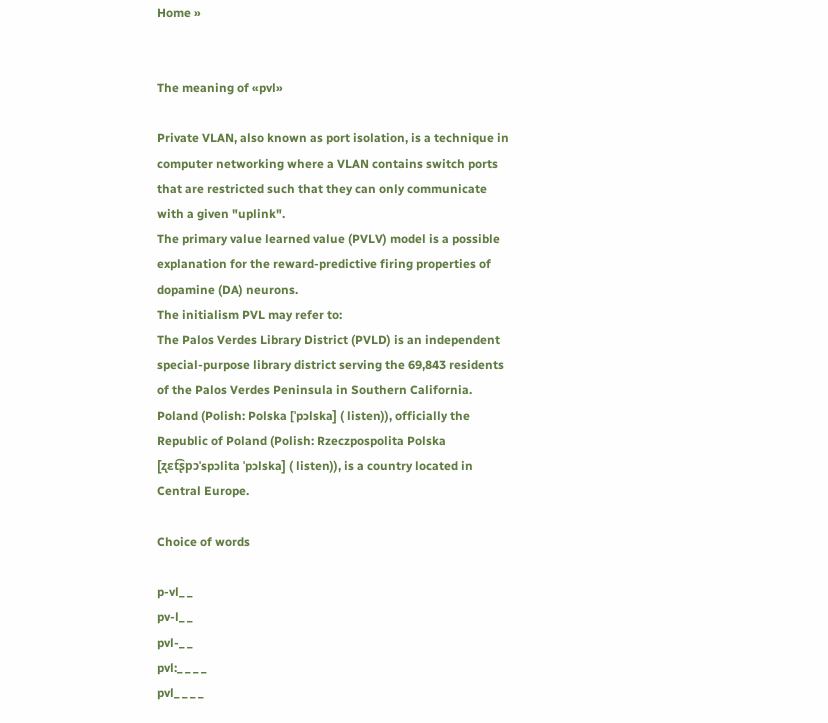Home »


The meaning of «pvl»

Private VLAN, also known as port isolation, is a technique in computer networking where a VLAN contains switch ports that are restricted such that they can only communicate with a given "uplink".
The primary value learned value (PVLV) model is a possible explanation for the reward-predictive firing properties of dopamine (DA) neurons.
The initialism PVL may refer to:
The Palos Verdes Library District (PVLD) is an independent special-purpose library district serving the 69,843 residents of the Palos Verdes Peninsula in Southern California.
Poland (Polish: Polska [ˈpɔlska] ( listen)), officially the Republic of Poland (Polish: Rzeczpospolita Polska [ʐɛt͡ʂpɔˈspɔlita ˈpɔlska] ( listen)), is a country located in Central Europe.

Choice of words

p-vl_ _
pv-l_ _
pvl-_ _
pvl:_ _ _ _
pvl_ _ _ _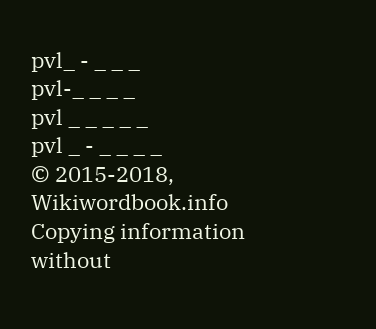pvl_ - _ _ _
pvl-_ _ _ _
pvl _ _ _ _ _
pvl _ - _ _ _ _
© 2015-2018, Wikiwordbook.info
Copying information without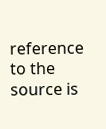reference to the source is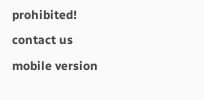prohibited!
contact us mobile version